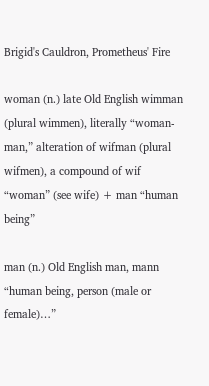Brigid's Cauldron, Prometheus' Fire

woman (n.) late Old English wimman (plural wimmen), literally “woman-man,” alteration of wifman (plural wifmen), a compound of wif “woman” (see wife) + man “human being”

man (n.) Old English man, mann “human being, person (male or female)…”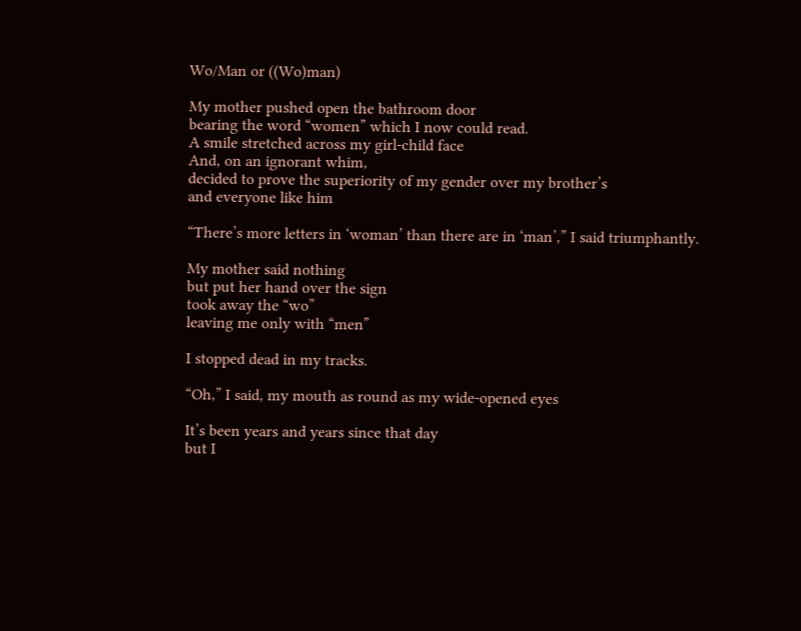Wo/Man or ((Wo)man)

My mother pushed open the bathroom door
bearing the word “women” which I now could read.
A smile stretched across my girl-child face
And, on an ignorant whim,
decided to prove the superiority of my gender over my brother’s
and everyone like him

“There’s more letters in ‘woman’ than there are in ‘man’,” I said triumphantly.

My mother said nothing
but put her hand over the sign
took away the “wo”
leaving me only with “men”

I stopped dead in my tracks.

“Oh,” I said, my mouth as round as my wide-opened eyes

It’s been years and years since that day
but I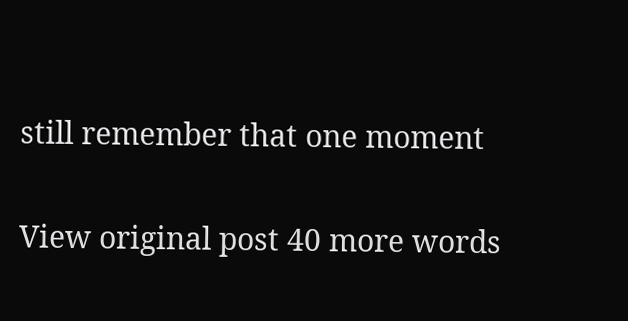still remember that one moment

View original post 40 more words